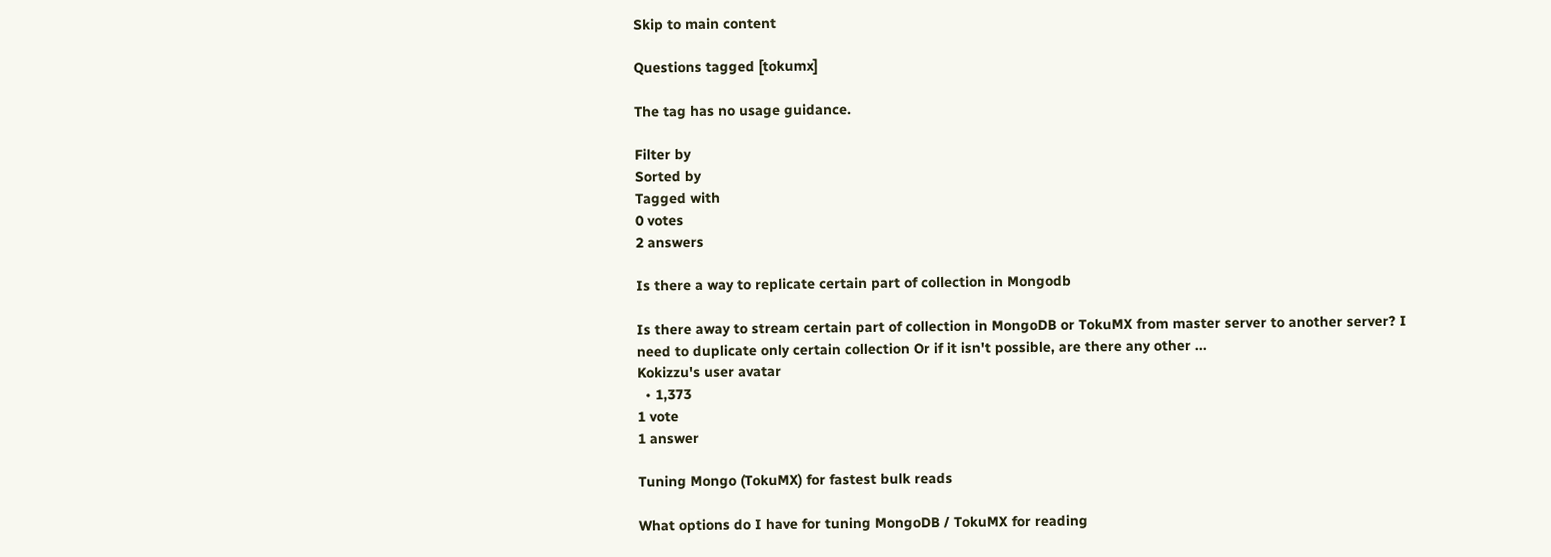Skip to main content

Questions tagged [tokumx]

The tag has no usage guidance.

Filter by
Sorted by
Tagged with
0 votes
2 answers

Is there a way to replicate certain part of collection in Mongodb

Is there away to stream certain part of collection in MongoDB or TokuMX from master server to another server? I need to duplicate only certain collection Or if it isn't possible, are there any other ...
Kokizzu's user avatar
  • 1,373
1 vote
1 answer

Tuning Mongo (TokuMX) for fastest bulk reads

What options do I have for tuning MongoDB / TokuMX for reading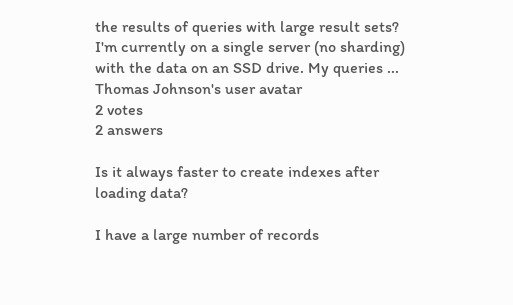the results of queries with large result sets? I'm currently on a single server (no sharding) with the data on an SSD drive. My queries ...
Thomas Johnson's user avatar
2 votes
2 answers

Is it always faster to create indexes after loading data?

I have a large number of records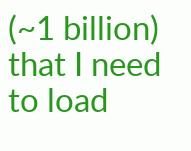(~1 billion) that I need to load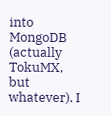into MongoDB (actually TokuMX, but whatever). I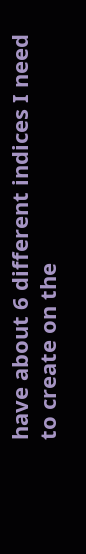have about 6 different indices I need to create on the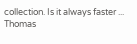collection. Is it always faster ...
Thomas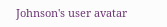Johnson's user avatar